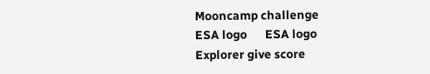Mooncamp challenge
ESA logo      ESA logo
Explorer give score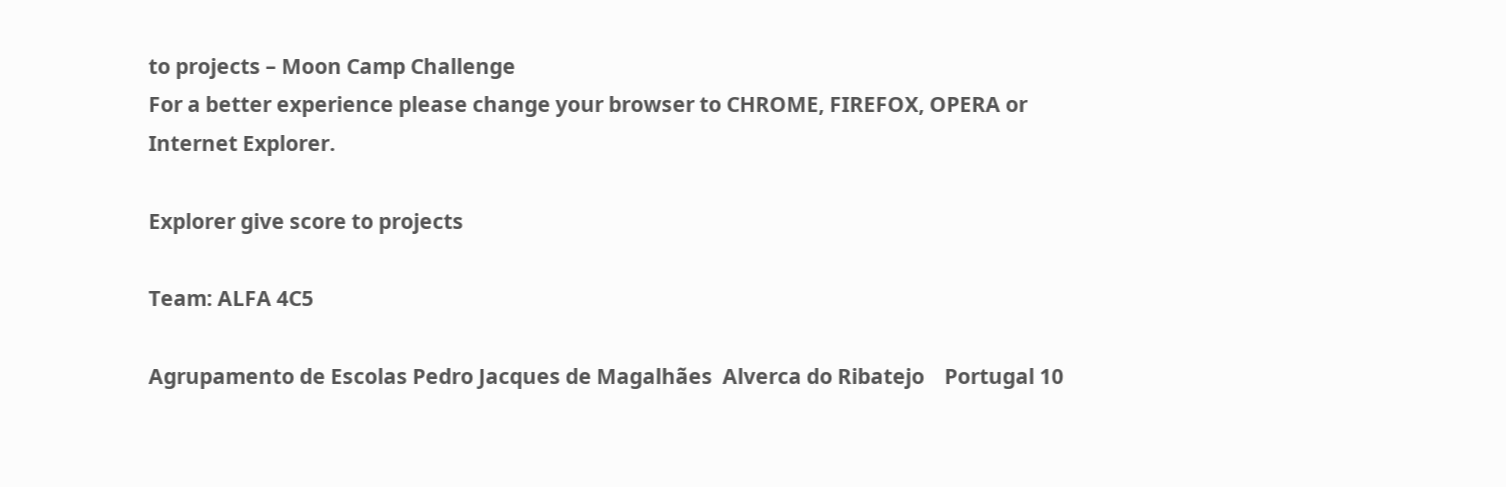to projects – Moon Camp Challenge
For a better experience please change your browser to CHROME, FIREFOX, OPERA or Internet Explorer.

Explorer give score to projects

Team: ALFA 4C5

Agrupamento de Escolas Pedro Jacques de Magalhães  Alverca do Ribatejo    Portugal 10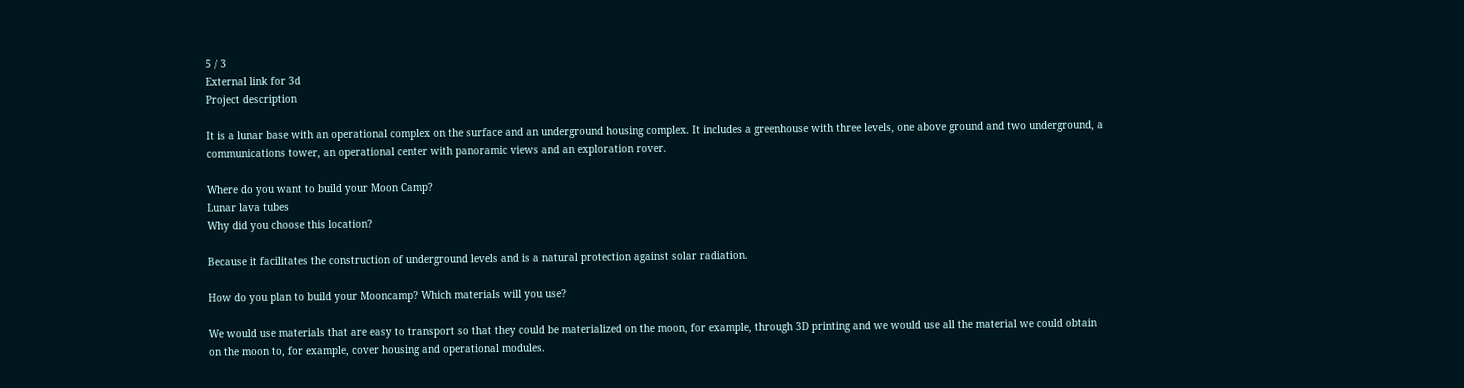5 / 3
External link for 3d
Project description

It is a lunar base with an operational complex on the surface and an underground housing complex. It includes a greenhouse with three levels, one above ground and two underground, a communications tower, an operational center with panoramic views and an exploration rover.

Where do you want to build your Moon Camp?
Lunar lava tubes
Why did you choose this location?

Because it facilitates the construction of underground levels and is a natural protection against solar radiation.

How do you plan to build your Mooncamp? Which materials will you use?

We would use materials that are easy to transport so that they could be materialized on the moon, for example, through 3D printing and we would use all the material we could obtain on the moon to, for example, cover housing and operational modules.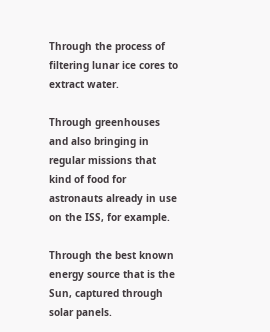Through the process of filtering lunar ice cores to extract water.

Through greenhouses and also bringing in regular missions that kind of food for astronauts already in use on the ISS, for example.

Through the best known energy source that is the Sun, captured through solar panels.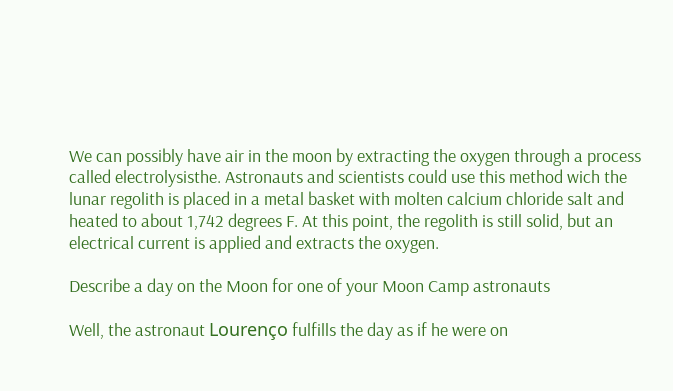We can possibly have air in the moon by extracting the oxygen through a process called electrolysisthe. Astronauts and scientists could use this method wich the lunar regolith is placed in a metal basket with molten calcium chloride salt and heated to about 1,742 degrees F. At this point, the regolith is still solid, but an electrical current is applied and extracts the oxygen.

Describe a day on the Moon for one of your Moon Camp astronauts

Well, the astronaut Lourenço fulfills the day as if he were on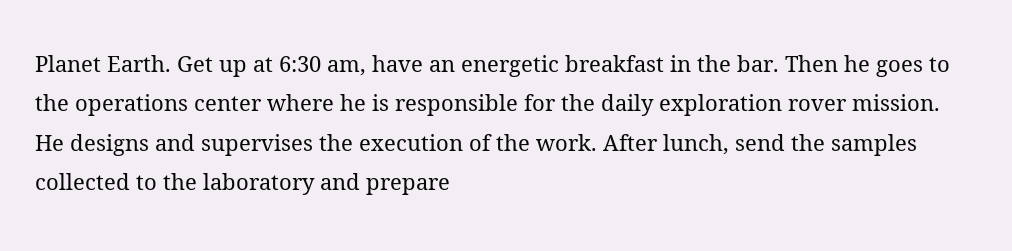Planet Earth. Get up at 6:30 am, have an energetic breakfast in the bar. Then he goes to the operations center where he is responsible for the daily exploration rover mission. He designs and supervises the execution of the work. After lunch, send the samples collected to the laboratory and prepare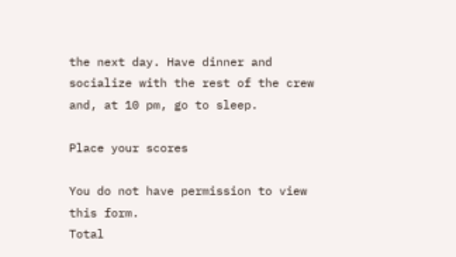the next day. Have dinner and socialize with the rest of the crew and, at 10 pm, go to sleep.

Place your scores

You do not have permission to view this form.
Total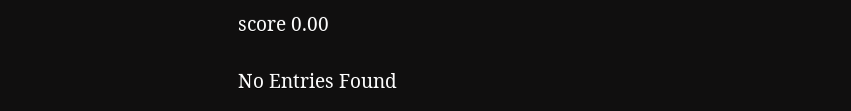score 0.00

No Entries Found